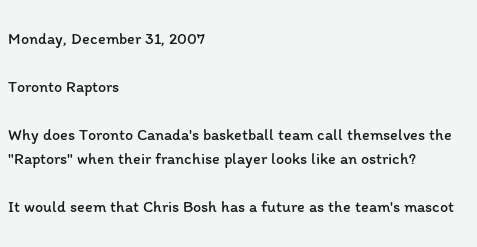Monday, December 31, 2007

Toronto Raptors

Why does Toronto Canada's basketball team call themselves the "Raptors" when their franchise player looks like an ostrich?

It would seem that Chris Bosh has a future as the team's mascot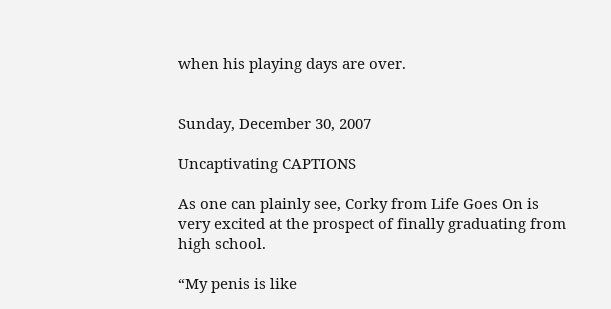when his playing days are over.


Sunday, December 30, 2007

Uncaptivating CAPTIONS

As one can plainly see, Corky from Life Goes On is very excited at the prospect of finally graduating from high school.

“My penis is like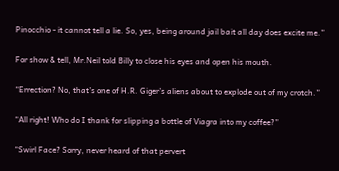Pinocchio - it cannot tell a lie. So, yes, being around jail bait all day does excite me.”

For show & tell, Mr.Neil told Billy to close his eyes and open his mouth.

“Errection? No, that’s one of H.R. Giger’s aliens about to explode out of my crotch.”

“All right! Who do I thank for slipping a bottle of Viagra into my coffee?”

“Swirl Face? Sorry, never heard of that pervert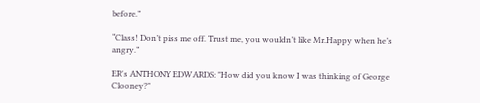before.”

“Class! Don’t piss me off. Trust me, you wouldn’t like Mr.Happy when he’s angry.”

ER's ANTHONY EDWARDS: "How did you know I was thinking of George Clooney?"